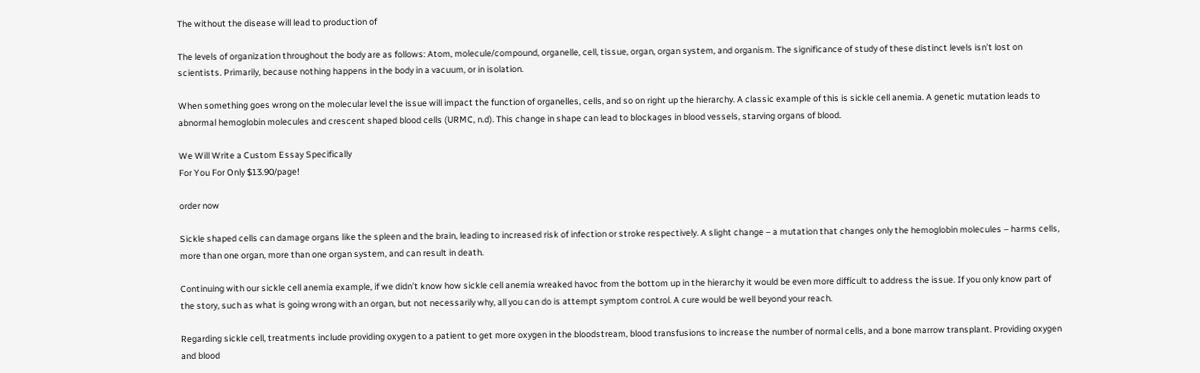The without the disease will lead to production of

The levels of organization throughout the body are as follows: Atom, molecule/compound, organelle, cell, tissue, organ, organ system, and organism. The significance of study of these distinct levels isn’t lost on scientists. Primarily, because nothing happens in the body in a vacuum, or in isolation.

When something goes wrong on the molecular level the issue will impact the function of organelles, cells, and so on right up the hierarchy. A classic example of this is sickle cell anemia. A genetic mutation leads to abnormal hemoglobin molecules and crescent shaped blood cells (URMC, n.d). This change in shape can lead to blockages in blood vessels, starving organs of blood.

We Will Write a Custom Essay Specifically
For You For Only $13.90/page!

order now

Sickle shaped cells can damage organs like the spleen and the brain, leading to increased risk of infection or stroke respectively. A slight change – a mutation that changes only the hemoglobin molecules – harms cells, more than one organ, more than one organ system, and can result in death.

Continuing with our sickle cell anemia example, if we didn’t know how sickle cell anemia wreaked havoc from the bottom up in the hierarchy it would be even more difficult to address the issue. If you only know part of the story, such as what is going wrong with an organ, but not necessarily why, all you can do is attempt symptom control. A cure would be well beyond your reach.

Regarding sickle cell, treatments include providing oxygen to a patient to get more oxygen in the bloodstream, blood transfusions to increase the number of normal cells, and a bone marrow transplant. Providing oxygen and blood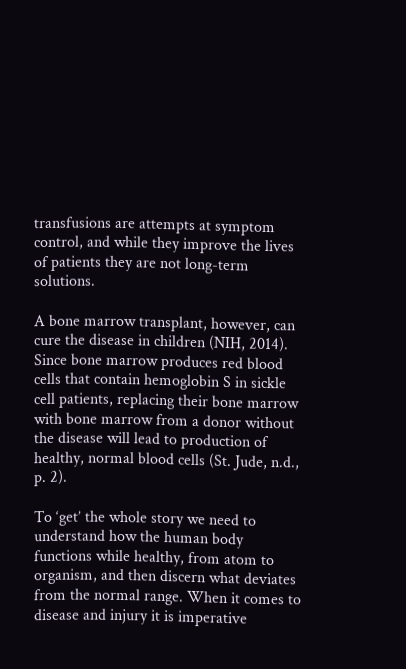transfusions are attempts at symptom control, and while they improve the lives of patients they are not long-term solutions.

A bone marrow transplant, however, can cure the disease in children (NIH, 2014). Since bone marrow produces red blood cells that contain hemoglobin S in sickle cell patients, replacing their bone marrow with bone marrow from a donor without the disease will lead to production of healthy, normal blood cells (St. Jude, n.d., p. 2).

To ‘get’ the whole story we need to understand how the human body functions while healthy, from atom to organism, and then discern what deviates from the normal range. When it comes to disease and injury it is imperative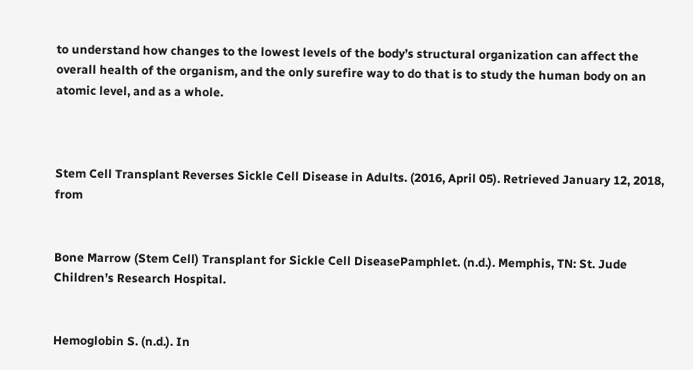to understand how changes to the lowest levels of the body’s structural organization can affect the overall health of the organism, and the only surefire way to do that is to study the human body on an atomic level, and as a whole.



Stem Cell Transplant Reverses Sickle Cell Disease in Adults. (2016, April 05). Retrieved January 12, 2018, from


Bone Marrow (Stem Cell) Transplant for Sickle Cell DiseasePamphlet. (n.d.). Memphis, TN: St. Jude Children’s Research Hospital.


Hemoglobin S. (n.d.). In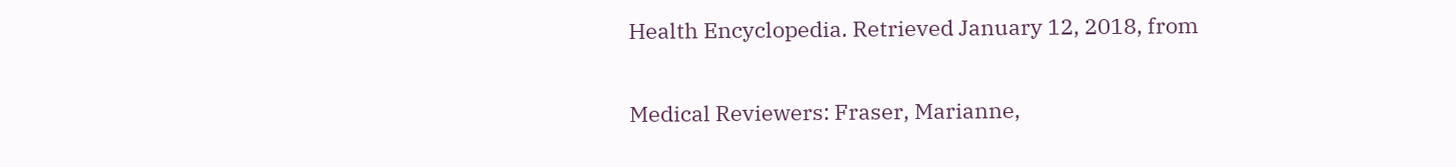Health Encyclopedia. Retrieved January 12, 2018, from

Medical Reviewers: Fraser, Marianne,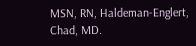MSN, RN, Haldeman-Englert, Chad, MD.